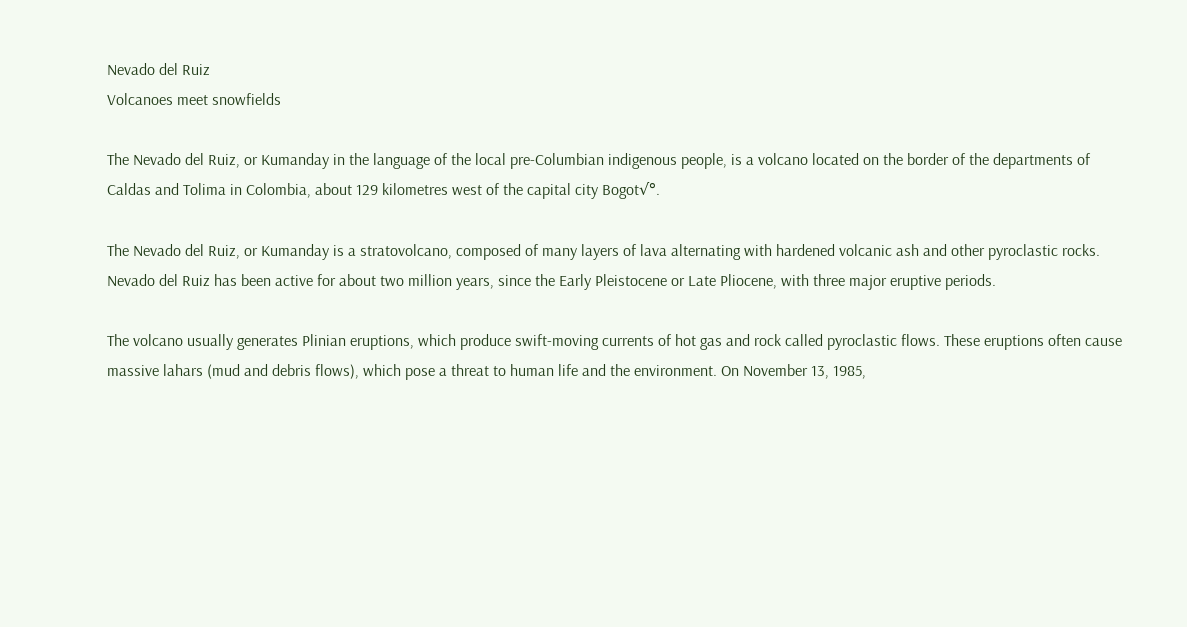Nevado del Ruiz
Volcanoes meet snowfields

The Nevado del Ruiz, or Kumanday in the language of the local pre-Columbian indigenous people, is a volcano located on the border of the departments of Caldas and Tolima in Colombia, about 129 kilometres west of the capital city Bogot√°.

The Nevado del Ruiz, or Kumanday is a stratovolcano, composed of many layers of lava alternating with hardened volcanic ash and other pyroclastic rocks. Nevado del Ruiz has been active for about two million years, since the Early Pleistocene or Late Pliocene, with three major eruptive periods.

The volcano usually generates Plinian eruptions, which produce swift-moving currents of hot gas and rock called pyroclastic flows. These eruptions often cause massive lahars (mud and debris flows), which pose a threat to human life and the environment. On November 13, 1985,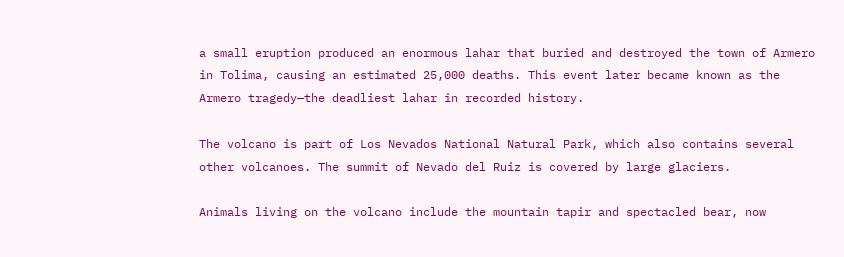a small eruption produced an enormous lahar that buried and destroyed the town of Armero in Tolima, causing an estimated 25,000 deaths. This event later became known as the Armero tragedy—the deadliest lahar in recorded history.

The volcano is part of Los Nevados National Natural Park, which also contains several other volcanoes. The summit of Nevado del Ruiz is covered by large glaciers.

Animals living on the volcano include the mountain tapir and spectacled bear, now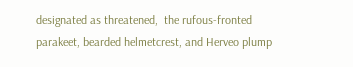designated as threatened,  the rufous-fronted parakeet, bearded helmetcrest, and Herveo plump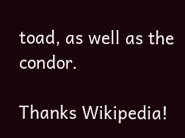toad, as well as the condor.

Thanks Wikipedia!